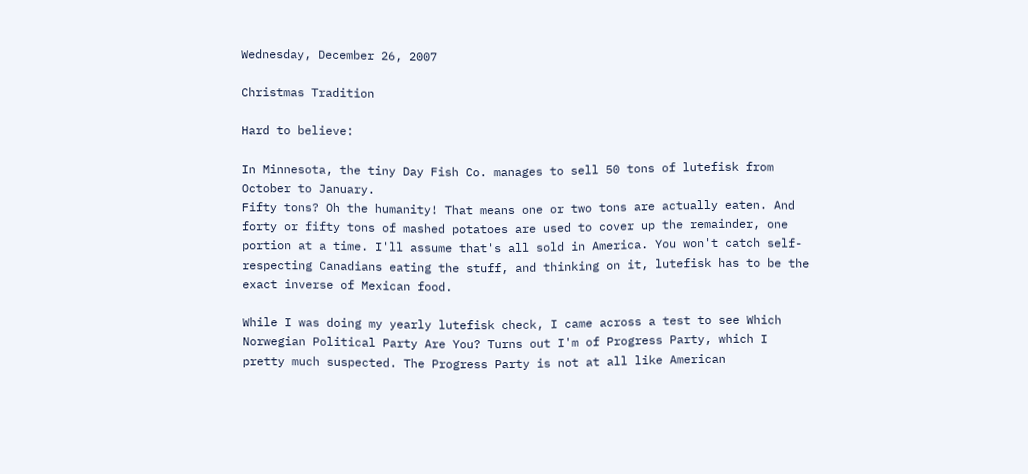Wednesday, December 26, 2007

Christmas Tradition

Hard to believe:

In Minnesota, the tiny Day Fish Co. manages to sell 50 tons of lutefisk from October to January.
Fifty tons? Oh the humanity! That means one or two tons are actually eaten. And forty or fifty tons of mashed potatoes are used to cover up the remainder, one portion at a time. I'll assume that's all sold in America. You won't catch self-respecting Canadians eating the stuff, and thinking on it, lutefisk has to be the exact inverse of Mexican food.

While I was doing my yearly lutefisk check, I came across a test to see Which Norwegian Political Party Are You? Turns out I'm of Progress Party, which I pretty much suspected. The Progress Party is not at all like American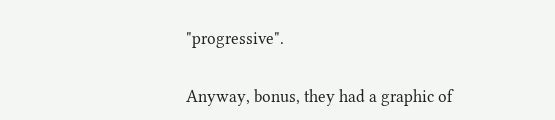"progressive".

Anyway, bonus, they had a graphic of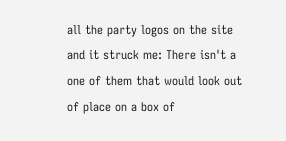all the party logos on the site and it struck me: There isn't a one of them that would look out of place on a box of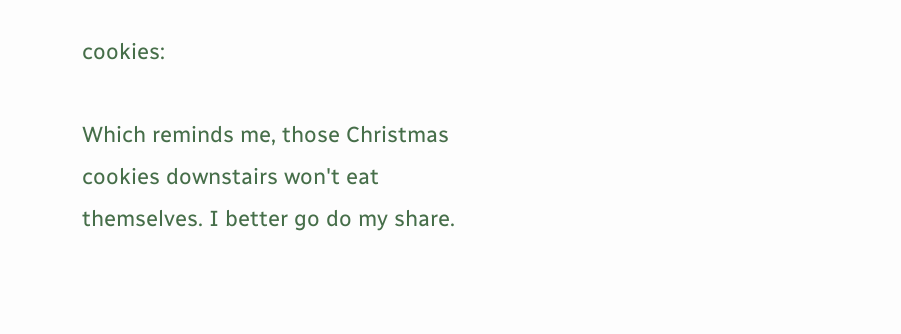cookies:

Which reminds me, those Christmas cookies downstairs won't eat themselves. I better go do my share.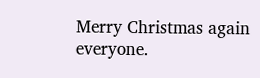Merry Christmas again everyone.